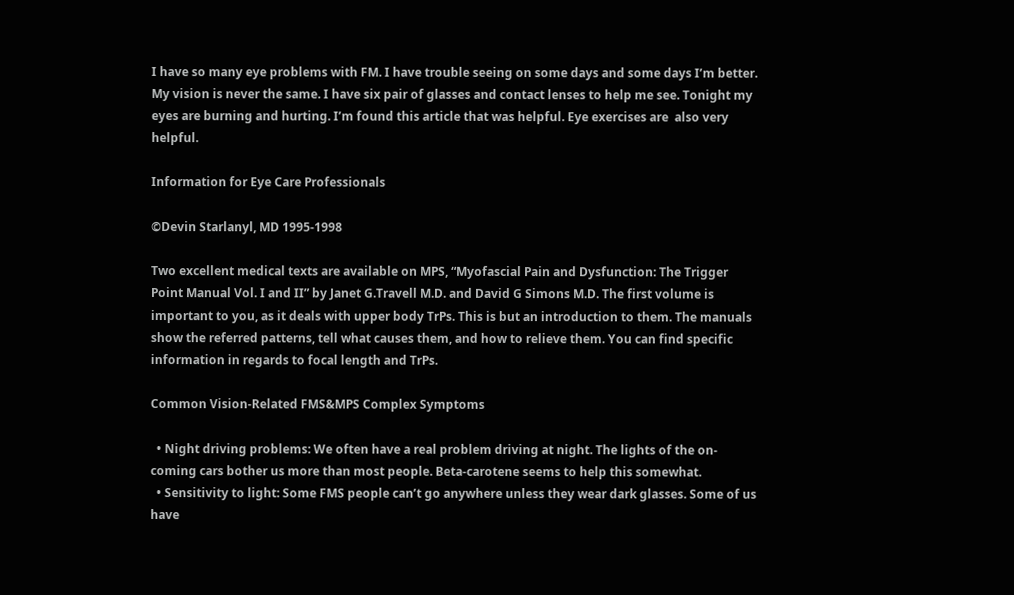I have so many eye problems with FM. I have trouble seeing on some days and some days I’m better. My vision is never the same. I have six pair of glasses and contact lenses to help me see. Tonight my eyes are burning and hurting. I’m found this article that was helpful. Eye exercises are  also very helpful.

Information for Eye Care Professionals

©Devin Starlanyl, MD 1995-1998

Two excellent medical texts are available on MPS, “Myofascial Pain and Dysfunction: The Trigger Point Manual Vol. I and II” by Janet G.Travell M.D. and David G Simons M.D. The first volume is important to you, as it deals with upper body TrPs. This is but an introduction to them. The manuals show the referred patterns, tell what causes them, and how to relieve them. You can find specific information in regards to focal length and TrPs.

Common Vision-Related FMS&MPS Complex Symptoms

  • Night driving problems: We often have a real problem driving at night. The lights of the on-coming cars bother us more than most people. Beta-carotene seems to help this somewhat.
  • Sensitivity to light: Some FMS people can’t go anywhere unless they wear dark glasses. Some of us have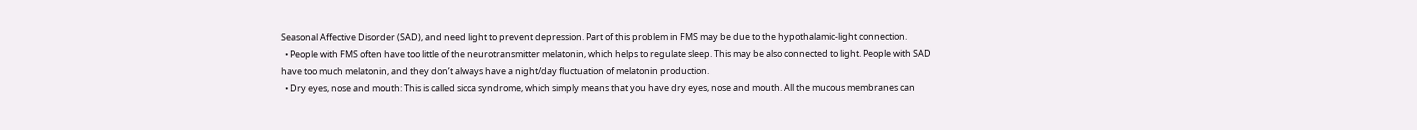Seasonal Affective Disorder (SAD), and need light to prevent depression. Part of this problem in FMS may be due to the hypothalamic-light connection.
  • People with FMS often have too little of the neurotransmitter melatonin, which helps to regulate sleep. This may be also connected to light. People with SAD have too much melatonin, and they don’t always have a night/day fluctuation of melatonin production.
  • Dry eyes, nose and mouth: This is called sicca syndrome, which simply means that you have dry eyes, nose and mouth. All the mucous membranes can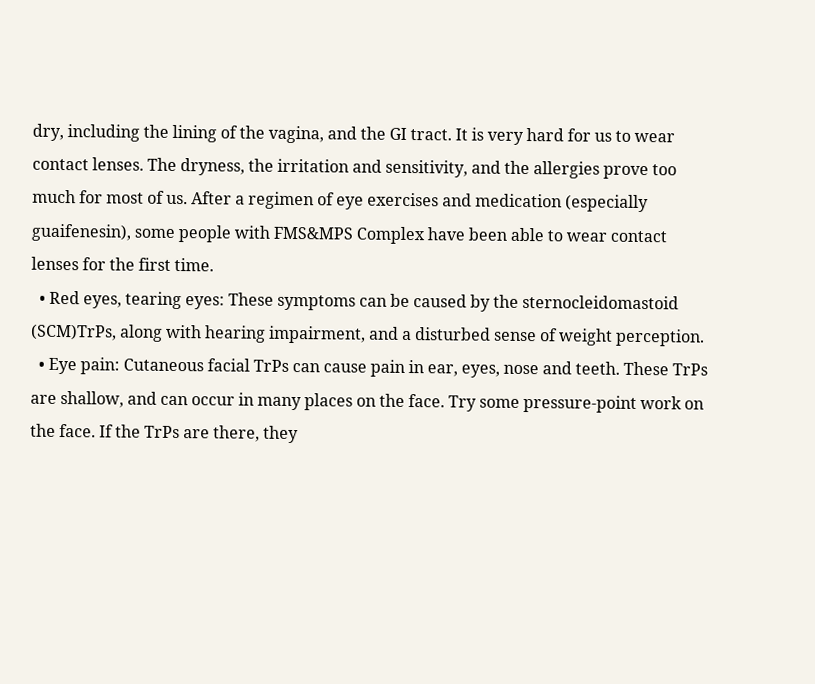dry, including the lining of the vagina, and the GI tract. It is very hard for us to wear contact lenses. The dryness, the irritation and sensitivity, and the allergies prove too much for most of us. After a regimen of eye exercises and medication (especially guaifenesin), some people with FMS&MPS Complex have been able to wear contact lenses for the first time.
  • Red eyes, tearing eyes: These symptoms can be caused by the sternocleidomastoid (SCM)TrPs, along with hearing impairment, and a disturbed sense of weight perception.
  • Eye pain: Cutaneous facial TrPs can cause pain in ear, eyes, nose and teeth. These TrPs are shallow, and can occur in many places on the face. Try some pressure-point work on the face. If the TrPs are there, they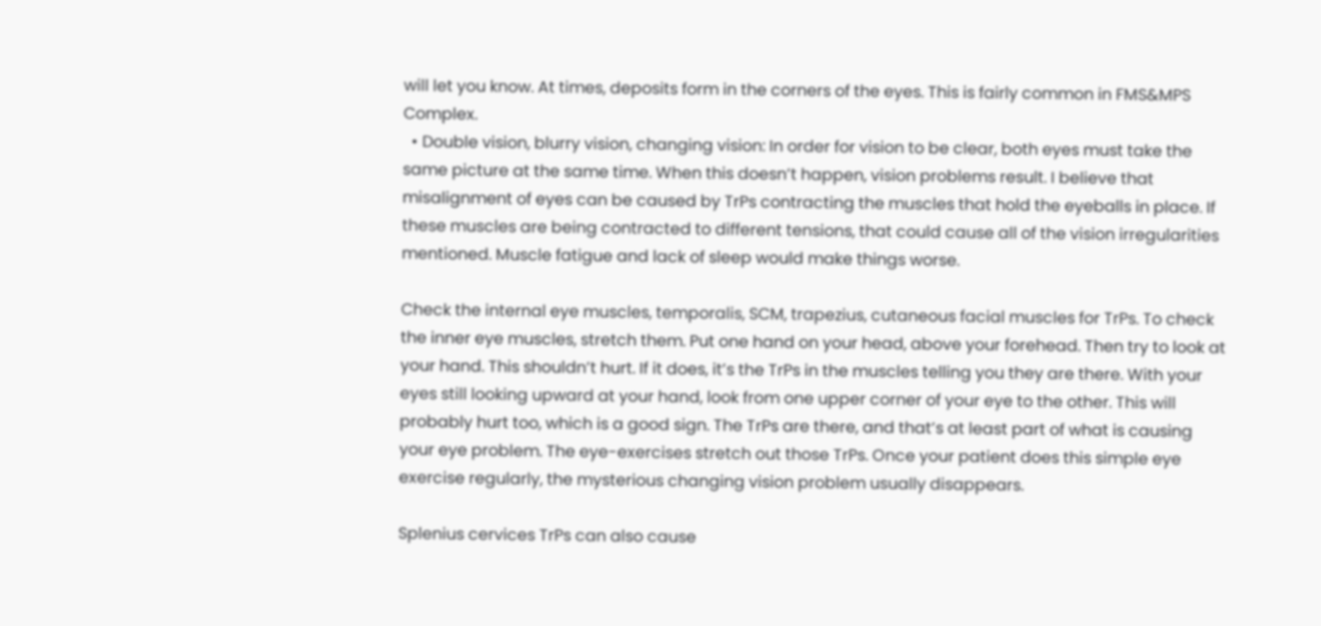will let you know. At times, deposits form in the corners of the eyes. This is fairly common in FMS&MPS Complex.
  • Double vision, blurry vision, changing vision: In order for vision to be clear, both eyes must take the same picture at the same time. When this doesn’t happen, vision problems result. I believe that misalignment of eyes can be caused by TrPs contracting the muscles that hold the eyeballs in place. If these muscles are being contracted to different tensions, that could cause all of the vision irregularities mentioned. Muscle fatigue and lack of sleep would make things worse.

Check the internal eye muscles, temporalis, SCM, trapezius, cutaneous facial muscles for TrPs. To check the inner eye muscles, stretch them. Put one hand on your head, above your forehead. Then try to look at your hand. This shouldn’t hurt. If it does, it’s the TrPs in the muscles telling you they are there. With your eyes still looking upward at your hand, look from one upper corner of your eye to the other. This will probably hurt too, which is a good sign. The TrPs are there, and that’s at least part of what is causing your eye problem. The eye-exercises stretch out those TrPs. Once your patient does this simple eye exercise regularly, the mysterious changing vision problem usually disappears.

Splenius cervices TrPs can also cause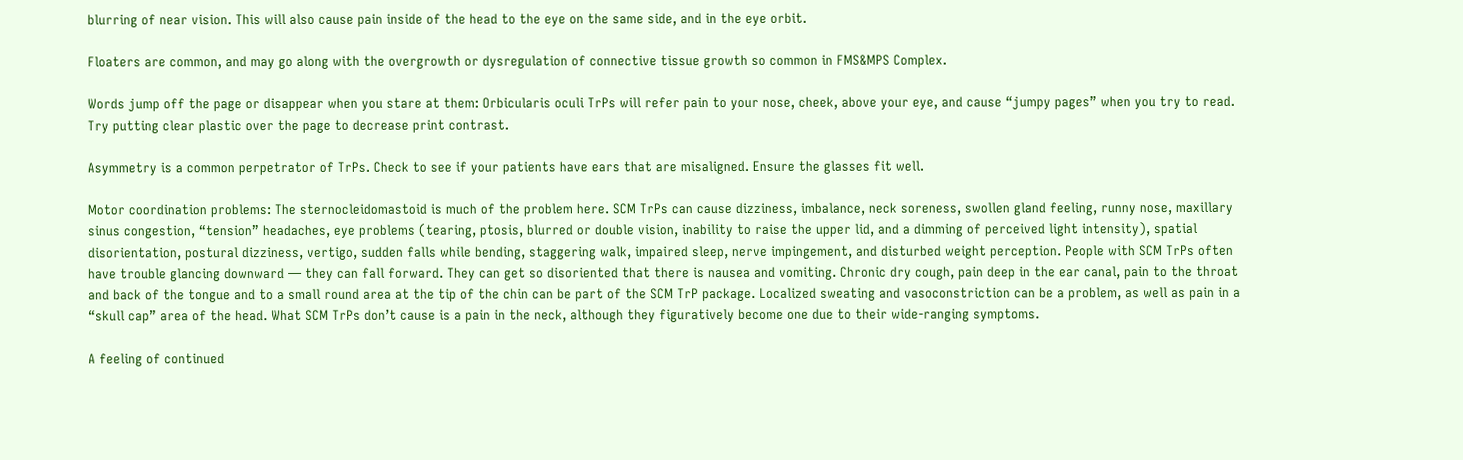blurring of near vision. This will also cause pain inside of the head to the eye on the same side, and in the eye orbit.

Floaters are common, and may go along with the overgrowth or dysregulation of connective tissue growth so common in FMS&MPS Complex.

Words jump off the page or disappear when you stare at them: Orbicularis oculi TrPs will refer pain to your nose, cheek, above your eye, and cause “jumpy pages” when you try to read. Try putting clear plastic over the page to decrease print contrast.

Asymmetry is a common perpetrator of TrPs. Check to see if your patients have ears that are misaligned. Ensure the glasses fit well.

Motor coordination problems: The sternocleidomastoid is much of the problem here. SCM TrPs can cause dizziness, imbalance, neck soreness, swollen gland feeling, runny nose, maxillary sinus congestion, “tension” headaches, eye problems (tearing, ptosis, blurred or double vision, inability to raise the upper lid, and a dimming of perceived light intensity), spatial disorientation, postural dizziness, vertigo, sudden falls while bending, staggering walk, impaired sleep, nerve impingement, and disturbed weight perception. People with SCM TrPs often have trouble glancing downward — they can fall forward. They can get so disoriented that there is nausea and vomiting. Chronic dry cough, pain deep in the ear canal, pain to the throat and back of the tongue and to a small round area at the tip of the chin can be part of the SCM TrP package. Localized sweating and vasoconstriction can be a problem, as well as pain in a “skull cap” area of the head. What SCM TrPs don’t cause is a pain in the neck, although they figuratively become one due to their wide-ranging symptoms.

A feeling of continued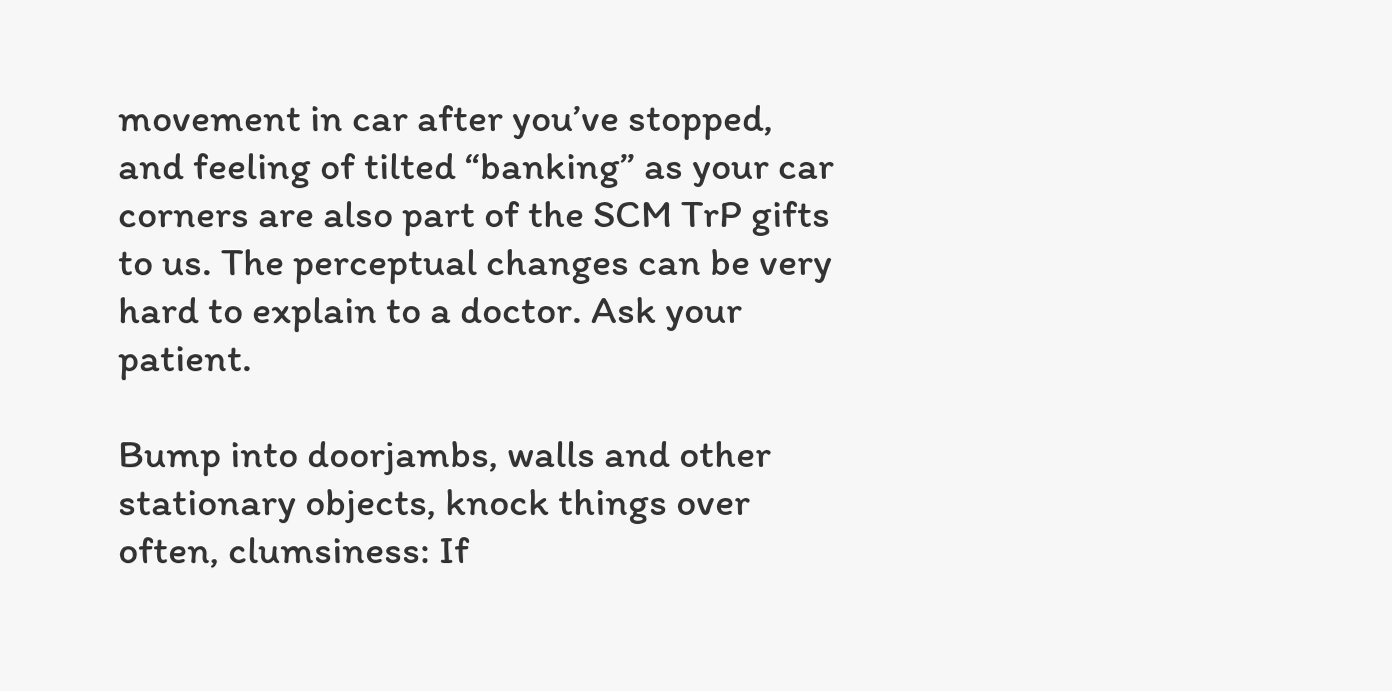movement in car after you’ve stopped, and feeling of tilted “banking” as your car corners are also part of the SCM TrP gifts to us. The perceptual changes can be very hard to explain to a doctor. Ask your patient.

Bump into doorjambs, walls and other stationary objects, knock things over often, clumsiness: If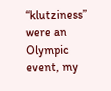“klutziness” were an Olympic event, my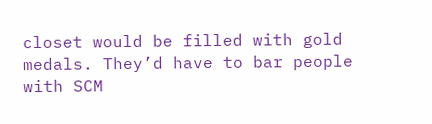closet would be filled with gold medals. They’d have to bar people with SCM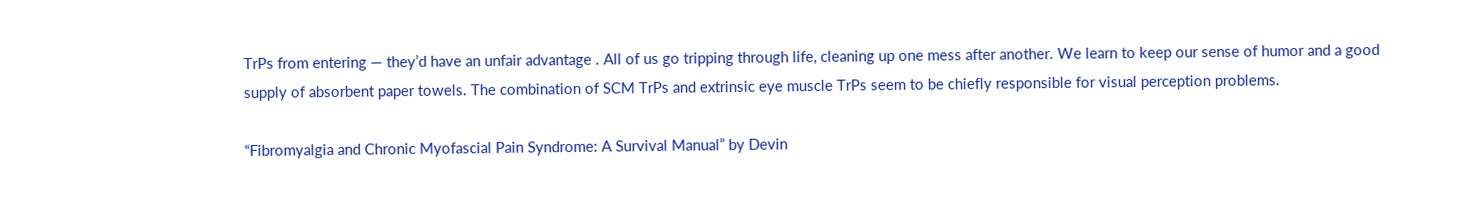TrPs from entering — they’d have an unfair advantage . All of us go tripping through life, cleaning up one mess after another. We learn to keep our sense of humor and a good supply of absorbent paper towels. The combination of SCM TrPs and extrinsic eye muscle TrPs seem to be chiefly responsible for visual perception problems.

“Fibromyalgia and Chronic Myofascial Pain Syndrome: A Survival Manual” by Devin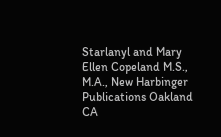Starlanyl and Mary Ellen Copeland M.S., M.A., New Harbinger Publications Oakland CA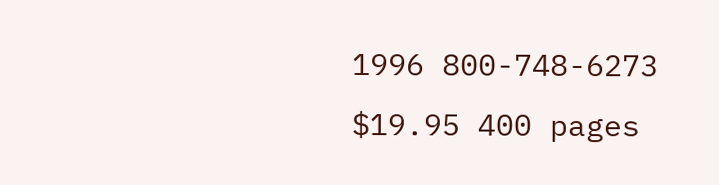1996 800-748-6273 $19.95 400 pages